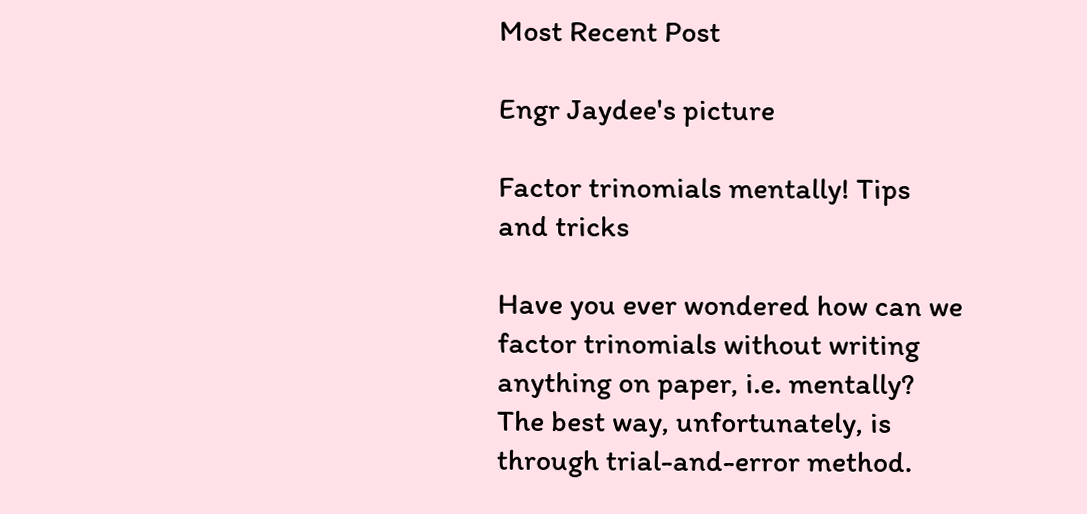Most Recent Post

Engr Jaydee's picture

Factor trinomials mentally! Tips and tricks

Have you ever wondered how can we factor trinomials without writing anything on paper, i.e. mentally? The best way, unfortunately, is through trial-and-error method.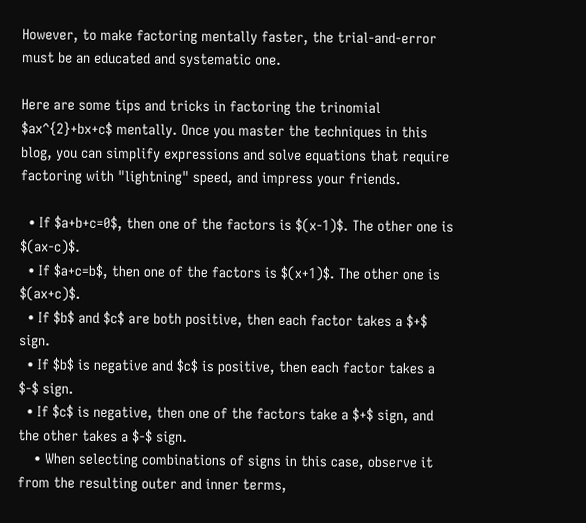However, to make factoring mentally faster, the trial-and-error must be an educated and systematic one.

Here are some tips and tricks in factoring the trinomial $ax^{2}+bx+c$ mentally. Once you master the techniques in this blog, you can simplify expressions and solve equations that require factoring with "lightning" speed, and impress your friends.

  • If $a+b+c=0$, then one of the factors is $(x-1)$. The other one is $(ax-c)$.
  • If $a+c=b$, then one of the factors is $(x+1)$. The other one is $(ax+c)$.
  • If $b$ and $c$ are both positive, then each factor takes a $+$ sign.
  • If $b$ is negative and $c$ is positive, then each factor takes a $-$ sign.
  • If $c$ is negative, then one of the factors take a $+$ sign, and the other takes a $-$ sign.
    • When selecting combinations of signs in this case, observe it from the resulting outer and inner terms,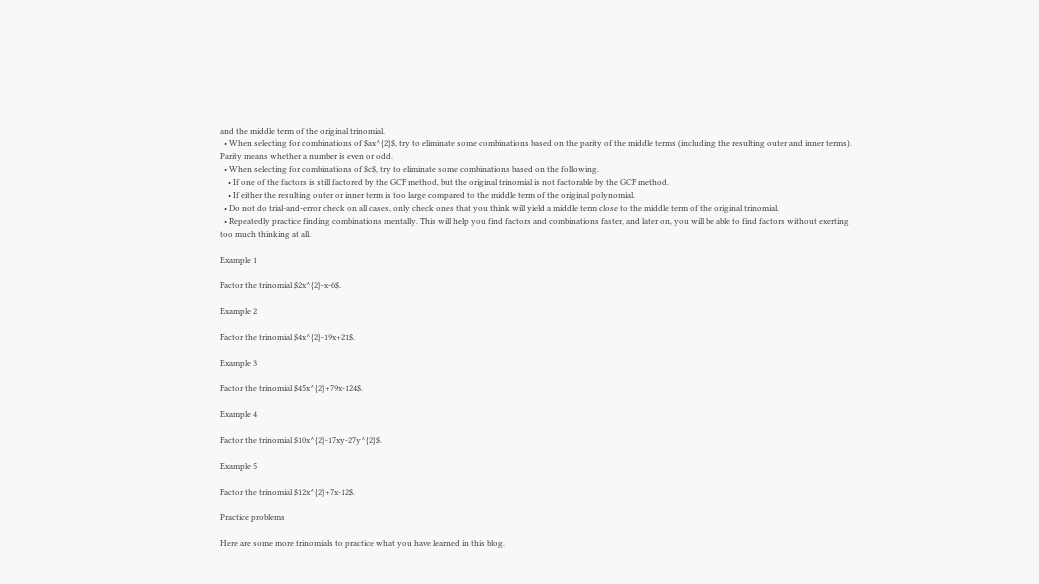and the middle term of the original trinomial.
  • When selecting for combinations of $ax^{2}$, try to eliminate some combinations based on the parity of the middle terms (including the resulting outer and inner terms). Parity means whether a number is even or odd.
  • When selecting for combinations of $c$, try to eliminate some combinations based on the following.
    • If one of the factors is still factored by the GCF method, but the original trinomial is not factorable by the GCF method.
    • If either the resulting outer or inner term is too large compared to the middle term of the original polynomial.
  • Do not do trial-and-error check on all cases, only check ones that you think will yield a middle term close to the middle term of the original trinomial.
  • Repeatedly practice finding combinations mentally. This will help you find factors and combinations faster, and later on, you will be able to find factors without exerting too much thinking at all.

Example 1

Factor the trinomial $2x^{2}-x-6$.

Example 2

Factor the trinomial $4x^{2}-19x+21$.

Example 3

Factor the trinomial $45x^{2}+79x-124$.

Example 4

Factor the trinomial $10x^{2}-17xy-27y^{2}$.

Example 5

Factor the trinomial $12x^{2}+7x-12$.

Practice problems

Here are some more trinomials to practice what you have learned in this blog.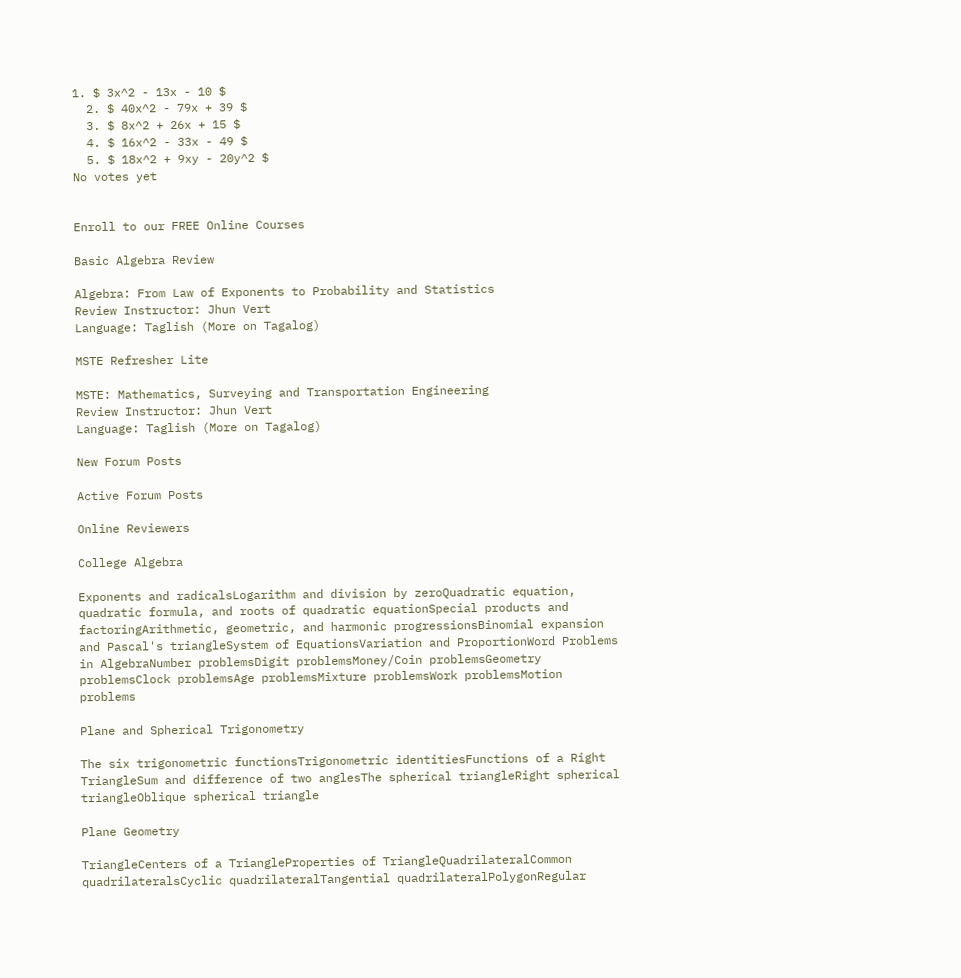1. $ 3x^2 - 13x - 10 $
  2. $ 40x^2 - 79x + 39 $
  3. $ 8x^2 + 26x + 15 $
  4. $ 16x^2 - 33x - 49 $
  5. $ 18x^2 + 9xy - 20y^2 $
No votes yet


Enroll to our FREE Online Courses

Basic Algebra Review

Algebra: From Law of Exponents to Probability and Statistics
Review Instructor: Jhun Vert
Language: Taglish (More on Tagalog)

MSTE Refresher Lite

MSTE: Mathematics, Surveying and Transportation Engineering
Review Instructor: Jhun Vert
Language: Taglish (More on Tagalog)

New Forum Posts

Active Forum Posts

Online Reviewers

College Algebra

Exponents and radicalsLogarithm and division by zeroQuadratic equation, quadratic formula, and roots of quadratic equationSpecial products and factoringArithmetic, geometric, and harmonic progressionsBinomial expansion and Pascal's triangleSystem of EquationsVariation and ProportionWord Problems in AlgebraNumber problemsDigit problemsMoney/Coin problemsGeometry problemsClock problemsAge problemsMixture problemsWork problemsMotion problems

Plane and Spherical Trigonometry

The six trigonometric functionsTrigonometric identitiesFunctions of a Right TriangleSum and difference of two anglesThe spherical triangleRight spherical triangleOblique spherical triangle

Plane Geometry

TriangleCenters of a TriangleProperties of TriangleQuadrilateralCommon quadrilateralsCyclic quadrilateralTangential quadrilateralPolygonRegular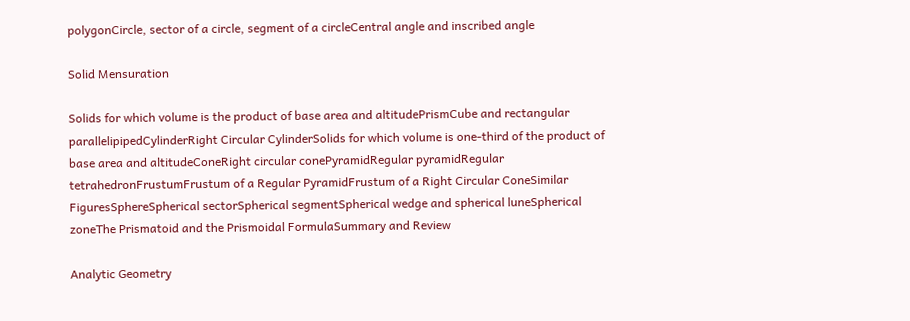polygonCircle, sector of a circle, segment of a circleCentral angle and inscribed angle

Solid Mensuration

Solids for which volume is the product of base area and altitudePrismCube and rectangular parallelipipedCylinderRight Circular CylinderSolids for which volume is one-third of the product of base area and altitudeConeRight circular conePyramidRegular pyramidRegular tetrahedronFrustumFrustum of a Regular PyramidFrustum of a Right Circular ConeSimilar FiguresSphereSpherical sectorSpherical segmentSpherical wedge and spherical luneSpherical zoneThe Prismatoid and the Prismoidal FormulaSummary and Review

Analytic Geometry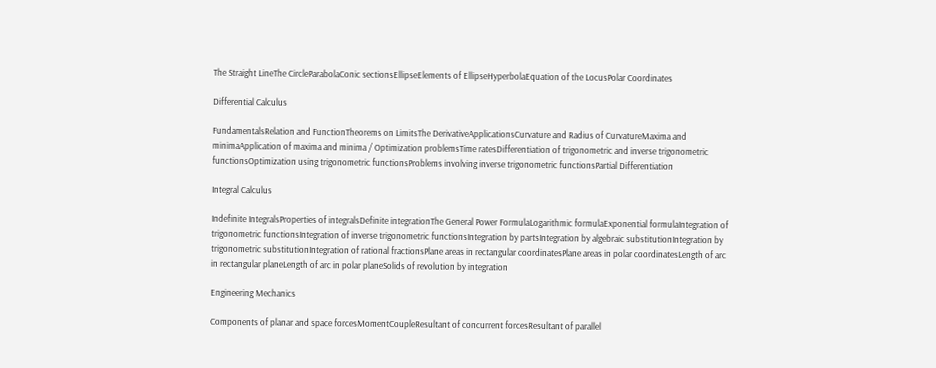The Straight LineThe CircleParabolaConic sectionsEllipseElements of EllipseHyperbolaEquation of the LocusPolar Coordinates

Differential Calculus

FundamentalsRelation and FunctionTheorems on LimitsThe DerivativeApplicationsCurvature and Radius of CurvatureMaxima and minimaApplication of maxima and minima / Optimization problemsTime ratesDifferentiation of trigonometric and inverse trigonometric functionsOptimization using trigonometric functionsProblems involving inverse trigonometric functionsPartial Differentiation

Integral Calculus

Indefinite IntegralsProperties of integralsDefinite integrationThe General Power FormulaLogarithmic formulaExponential formulaIntegration of trigonometric functionsIntegration of inverse trigonometric functionsIntegration by partsIntegration by algebraic substitutionIntegration by trigonometric substitutionIntegration of rational fractionsPlane areas in rectangular coordinatesPlane areas in polar coordinatesLength of arc in rectangular planeLength of arc in polar planeSolids of revolution by integration

Engineering Mechanics

Components of planar and space forcesMomentCoupleResultant of concurrent forcesResultant of parallel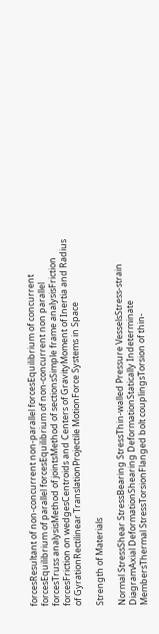forcesResultant of non-concurrent non-parallel forcesEquilibrium of concurrent forcesEquilibrium of parallel forcesEquilibrium of non-concurrent non parallel forcesTruss analysisMethod of jointsMethod of sectionsSimple frame analysisFriction forcesFriction on wedgesCentroids and Centers of GravityMoment of Inertia and Radius of GyrationRectilinear TranslationProjectile MotionForce Systems in Space

Strength of Materials

Normal StressShear StressBearing StressThin-walled Pressure VesselsStress-strain DiagramAxial DeformationShearing DeformationStatically Indeterminate MembersThermal StressTorsionFlanged bolt couplingsTorsion of thin-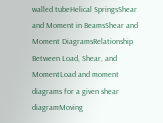walled tubeHelical SpringsShear and Moment in BeamsShear and Moment DiagramsRelationship Between Load, Shear, and MomentLoad and moment diagrams for a given shear diagramMoving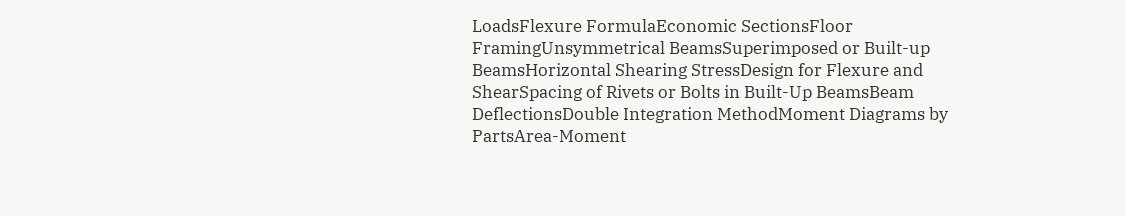LoadsFlexure FormulaEconomic SectionsFloor FramingUnsymmetrical BeamsSuperimposed or Built-up BeamsHorizontal Shearing StressDesign for Flexure and ShearSpacing of Rivets or Bolts in Built-Up BeamsBeam DeflectionsDouble Integration MethodMoment Diagrams by PartsArea-Moment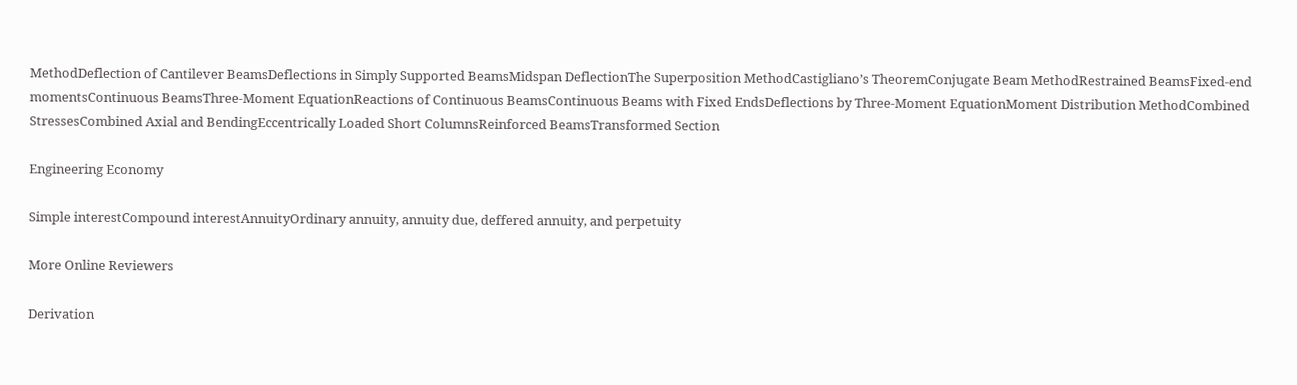MethodDeflection of Cantilever BeamsDeflections in Simply Supported BeamsMidspan DeflectionThe Superposition MethodCastigliano’s TheoremConjugate Beam MethodRestrained BeamsFixed-end momentsContinuous BeamsThree-Moment EquationReactions of Continuous BeamsContinuous Beams with Fixed EndsDeflections by Three-Moment EquationMoment Distribution MethodCombined StressesCombined Axial and BendingEccentrically Loaded Short ColumnsReinforced BeamsTransformed Section

Engineering Economy

Simple interestCompound interestAnnuityOrdinary annuity, annuity due, deffered annuity, and perpetuity

More Online Reviewers

Derivation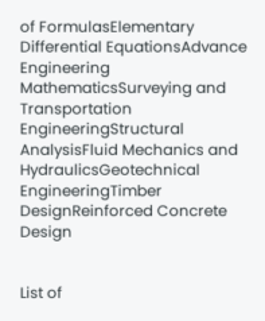of FormulasElementary Differential EquationsAdvance Engineering MathematicsSurveying and Transportation EngineeringStructural AnalysisFluid Mechanics and HydraulicsGeotechnical EngineeringTimber DesignReinforced Concrete Design


List of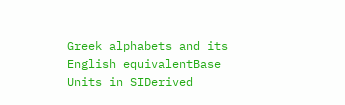Greek alphabets and its English equivalentBase Units in SIDerived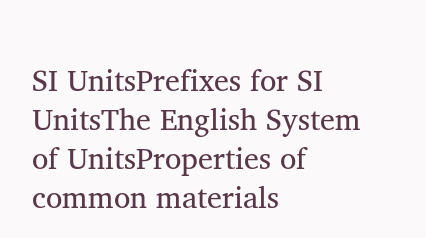SI UnitsPrefixes for SI UnitsThe English System of UnitsProperties of common materials